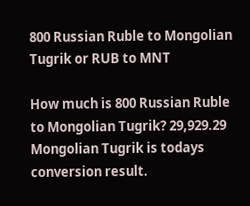800 Russian Ruble to Mongolian Tugrik or RUB to MNT

How much is 800 Russian Ruble to Mongolian Tugrik? 29,929.29 Mongolian Tugrik is todays conversion result.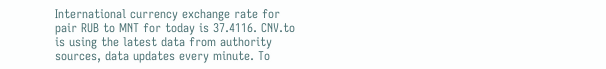International currency exchange rate for pair RUB to MNT for today is 37.4116. CNV.to is using the latest data from authority sources, data updates every minute. To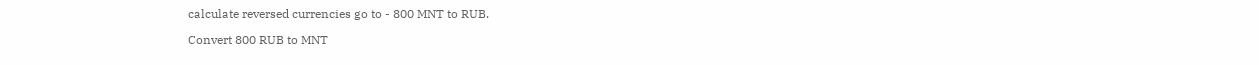calculate reversed currencies go to - 800 MNT to RUB.

Convert 800 RUB to MNT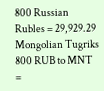800 Russian Rubles = 29,929.29 Mongolian Tugriks 800 RUB to MNT =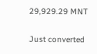29,929.29 MNT

Just converted